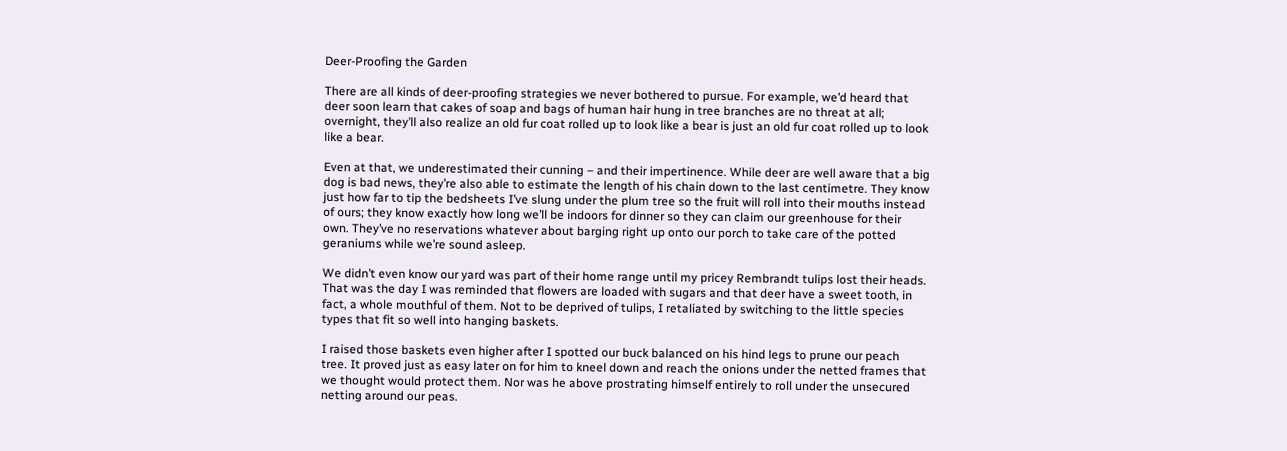Deer-Proofing the Garden

There are all kinds of deer-proofing strategies we never bothered to pursue. For example, we’d heard that deer soon learn that cakes of soap and bags of human hair hung in tree branches are no threat at all; overnight, they’ll also realize an old fur coat rolled up to look like a bear is just an old fur coat rolled up to look like a bear.

Even at that, we underestimated their cunning – and their impertinence. While deer are well aware that a big dog is bad news, they’re also able to estimate the length of his chain down to the last centimetre. They know just how far to tip the bedsheets I’ve slung under the plum tree so the fruit will roll into their mouths instead of ours; they know exactly how long we’ll be indoors for dinner so they can claim our greenhouse for their own. They’ve no reservations whatever about barging right up onto our porch to take care of the potted geraniums while we’re sound asleep.

We didn’t even know our yard was part of their home range until my pricey Rembrandt tulips lost their heads. That was the day I was reminded that flowers are loaded with sugars and that deer have a sweet tooth, in fact, a whole mouthful of them. Not to be deprived of tulips, I retaliated by switching to the little species types that fit so well into hanging baskets.

I raised those baskets even higher after I spotted our buck balanced on his hind legs to prune our peach tree. It proved just as easy later on for him to kneel down and reach the onions under the netted frames that we thought would protect them. Nor was he above prostrating himself entirely to roll under the unsecured netting around our peas.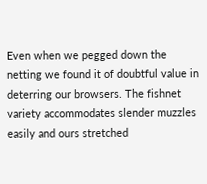Even when we pegged down the netting we found it of doubtful value in deterring our browsers. The fishnet variety accommodates slender muzzles easily and ours stretched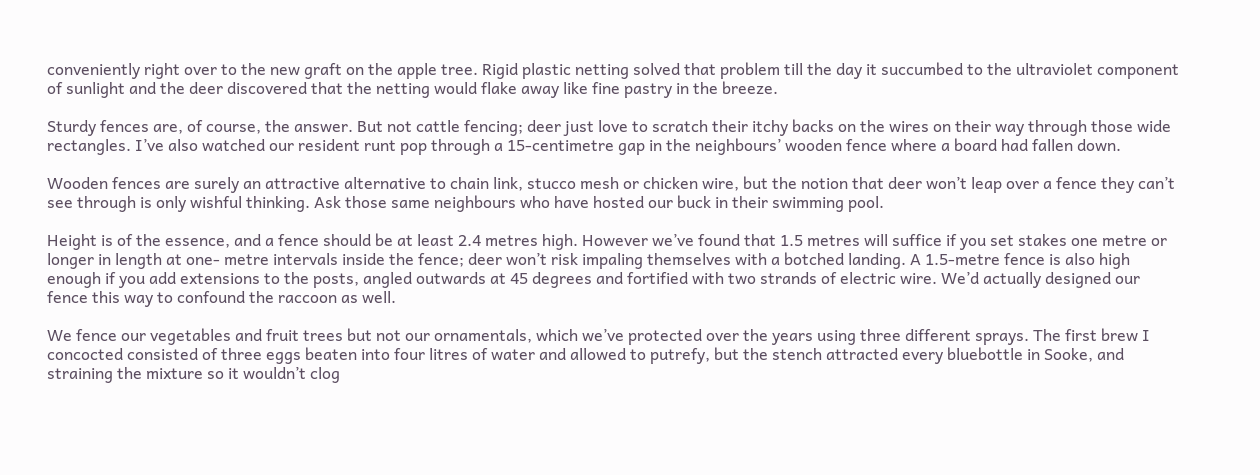conveniently right over to the new graft on the apple tree. Rigid plastic netting solved that problem till the day it succumbed to the ultraviolet component of sunlight and the deer discovered that the netting would flake away like fine pastry in the breeze.

Sturdy fences are, of course, the answer. But not cattle fencing; deer just love to scratch their itchy backs on the wires on their way through those wide rectangles. I’ve also watched our resident runt pop through a 15-centimetre gap in the neighbours’ wooden fence where a board had fallen down.

Wooden fences are surely an attractive alternative to chain link, stucco mesh or chicken wire, but the notion that deer won’t leap over a fence they can’t see through is only wishful thinking. Ask those same neighbours who have hosted our buck in their swimming pool.

Height is of the essence, and a fence should be at least 2.4 metres high. However we’ve found that 1.5 metres will suffice if you set stakes one metre or longer in length at one- metre intervals inside the fence; deer won’t risk impaling themselves with a botched landing. A 1.5-metre fence is also high enough if you add extensions to the posts, angled outwards at 45 degrees and fortified with two strands of electric wire. We’d actually designed our fence this way to confound the raccoon as well.

We fence our vegetables and fruit trees but not our ornamentals, which we’ve protected over the years using three different sprays. The first brew I concocted consisted of three eggs beaten into four litres of water and allowed to putrefy, but the stench attracted every bluebottle in Sooke, and straining the mixture so it wouldn’t clog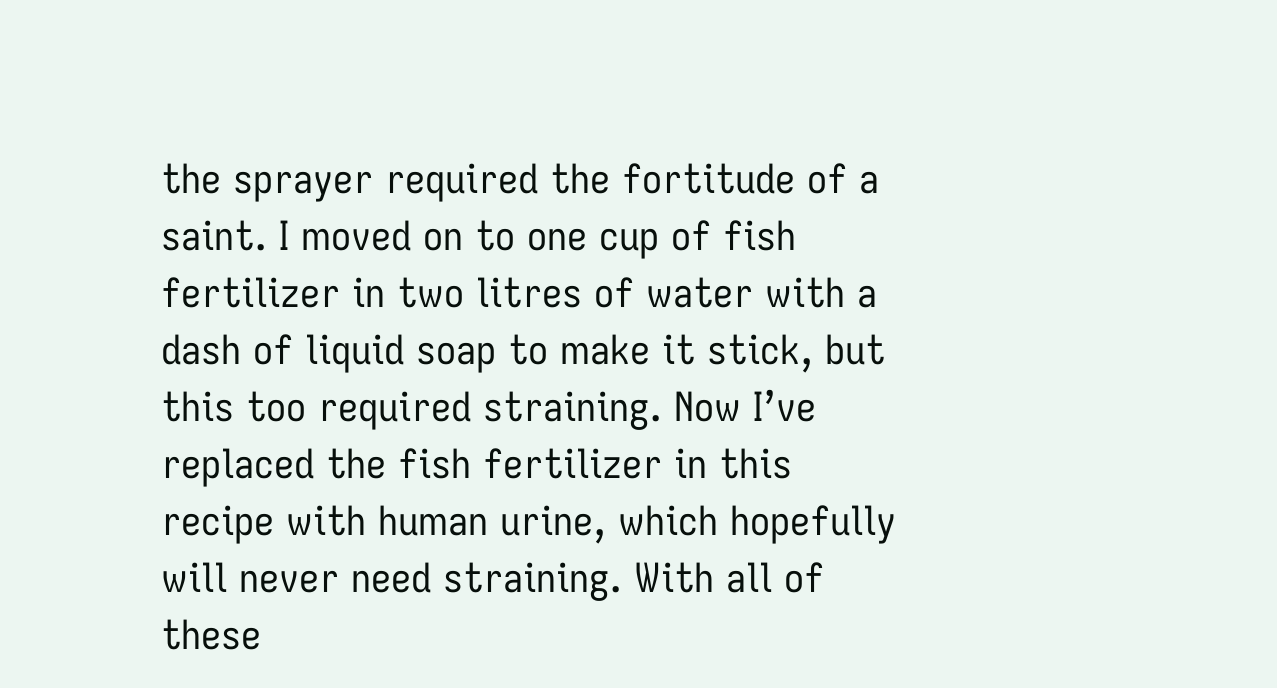the sprayer required the fortitude of a saint. I moved on to one cup of fish fertilizer in two litres of water with a dash of liquid soap to make it stick, but this too required straining. Now I’ve replaced the fish fertilizer in this recipe with human urine, which hopefully will never need straining. With all of these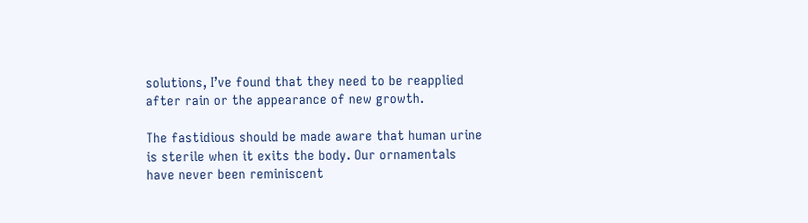solutions, I’ve found that they need to be reapplied after rain or the appearance of new growth.

The fastidious should be made aware that human urine is sterile when it exits the body. Our ornamentals have never been reminiscent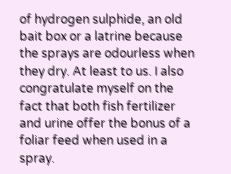of hydrogen sulphide, an old bait box or a latrine because the sprays are odourless when they dry. At least to us. I also congratulate myself on the fact that both fish fertilizer and urine offer the bonus of a foliar feed when used in a spray.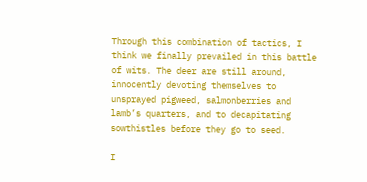Through this combination of tactics, I think we finally prevailed in this battle of wits. The deer are still around, innocently devoting themselves to unsprayed pigweed, salmonberries and lamb’s quarters, and to decapitating sowthistles before they go to seed.

I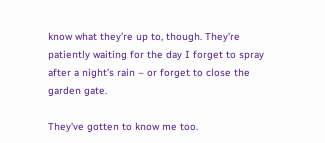know what they’re up to, though. They’re patiently waiting for the day I forget to spray after a night’s rain – or forget to close the garden gate.

They’ve gotten to know me too.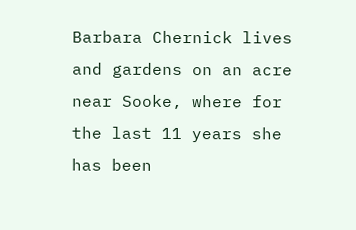Barbara Chernick lives and gardens on an acre near Sooke, where for the last 11 years she has been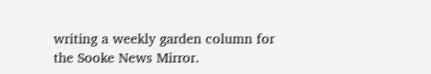writing a weekly garden column for the Sooke News Mirror.